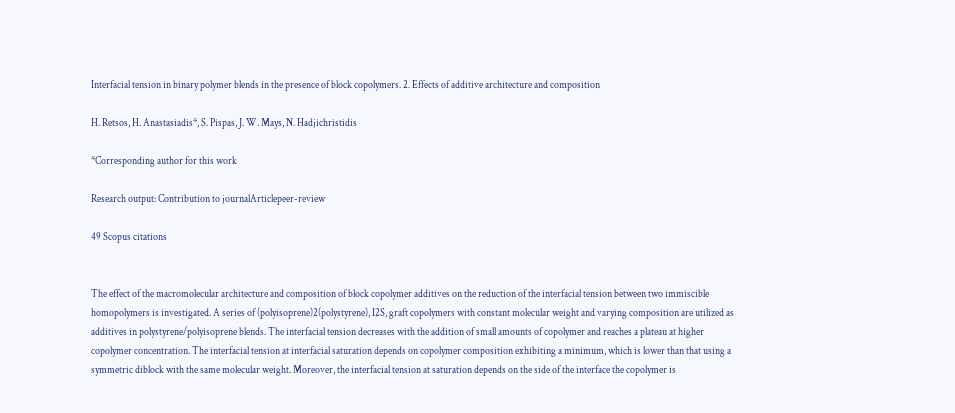Interfacial tension in binary polymer blends in the presence of block copolymers. 2. Effects of additive architecture and composition

H. Retsos, H. Anastasiadis*, S. Pispas, J. W. Mays, N. Hadjichristidis

*Corresponding author for this work

Research output: Contribution to journalArticlepeer-review

49 Scopus citations


The effect of the macromolecular architecture and composition of block copolymer additives on the reduction of the interfacial tension between two immiscible homopolymers is investigated. A series of (polyisoprene)2(polystyrene), I2S, graft copolymers with constant molecular weight and varying composition are utilized as additives in polystyrene/polyisoprene blends. The interfacial tension decreases with the addition of small amounts of copolymer and reaches a plateau at higher copolymer concentration. The interfacial tension at interfacial saturation depends on copolymer composition exhibiting a minimum, which is lower than that using a symmetric diblock with the same molecular weight. Moreover, the interfacial tension at saturation depends on the side of the interface the copolymer is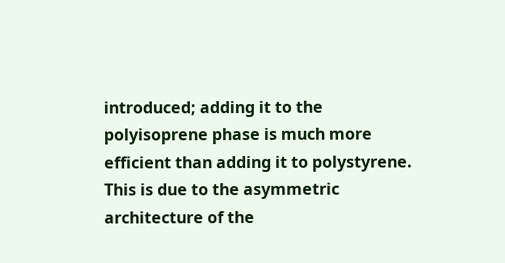introduced; adding it to the polyisoprene phase is much more efficient than adding it to polystyrene. This is due to the asymmetric architecture of the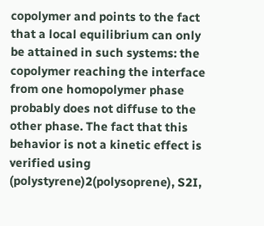copolymer and points to the fact that a local equilibrium can only be attained in such systems: the copolymer reaching the interface from one homopolymer phase probably does not diffuse to the other phase. The fact that this behavior is not a kinetic effect is verified using (polystyrene)2(polysoprene), S2I,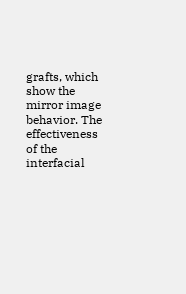grafts, which show the mirror image behavior. The effectiveness of the interfacial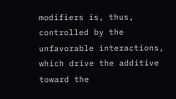modifiers is, thus, controlled by the unfavorable interactions, which drive the additive toward the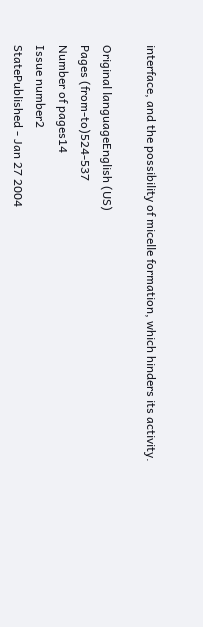interface, and the possibility of micelle formation, which hinders its activity.

Original languageEnglish (US)
Pages (from-to)524-537
Number of pages14
Issue number2
StatePublished - Jan 27 2004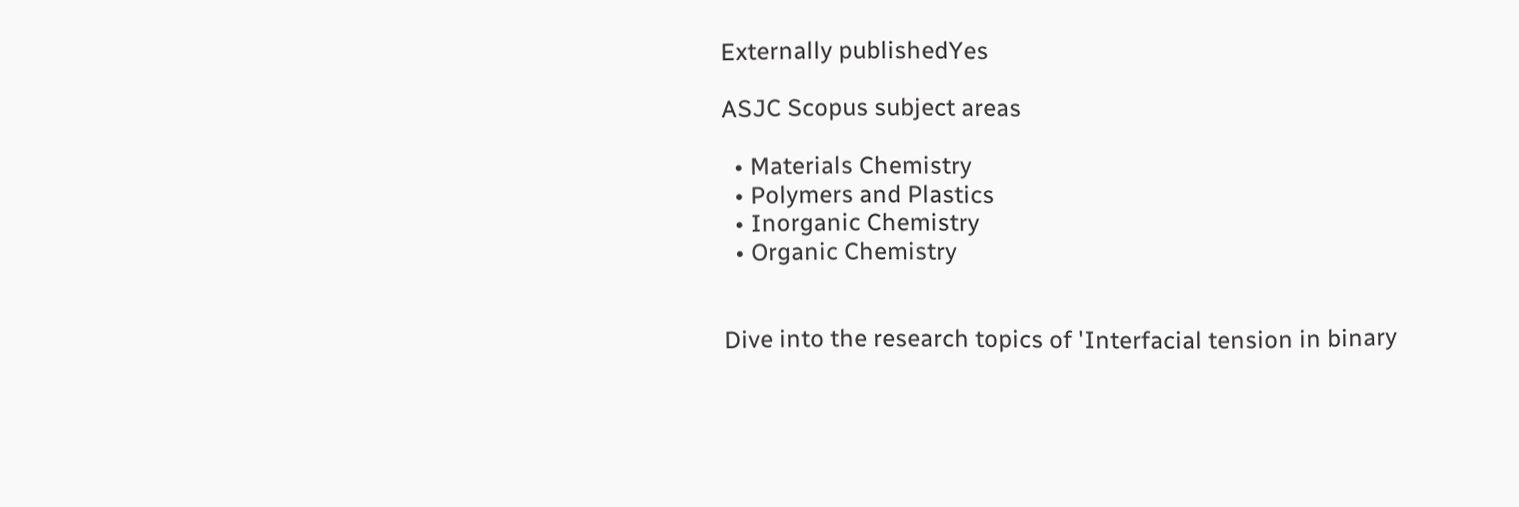Externally publishedYes

ASJC Scopus subject areas

  • Materials Chemistry
  • Polymers and Plastics
  • Inorganic Chemistry
  • Organic Chemistry


Dive into the research topics of 'Interfacial tension in binary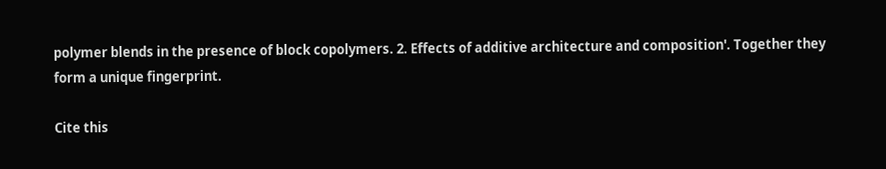polymer blends in the presence of block copolymers. 2. Effects of additive architecture and composition'. Together they form a unique fingerprint.

Cite this